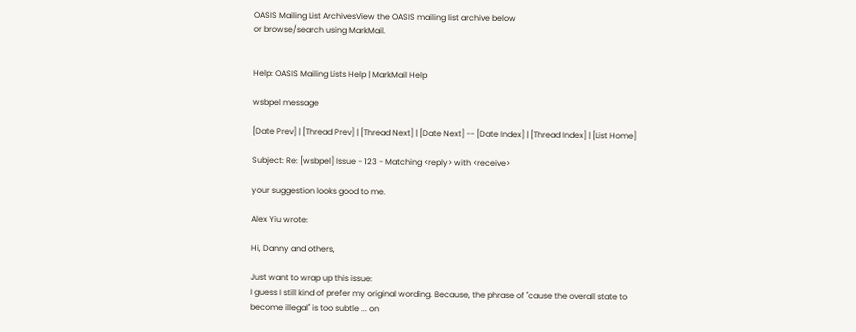OASIS Mailing List ArchivesView the OASIS mailing list archive below
or browse/search using MarkMail.


Help: OASIS Mailing Lists Help | MarkMail Help

wsbpel message

[Date Prev] | [Thread Prev] | [Thread Next] | [Date Next] -- [Date Index] | [Thread Index] | [List Home]

Subject: Re: [wsbpel] Issue - 123 - Matching <reply> with <receive>

your suggestion looks good to me.

Alex Yiu wrote:

Hi, Danny and others,

Just want to wrap up this issue:
I guess I still kind of prefer my original wording. Because, the phrase of "cause the overall state to become illegal" is too subtle ... on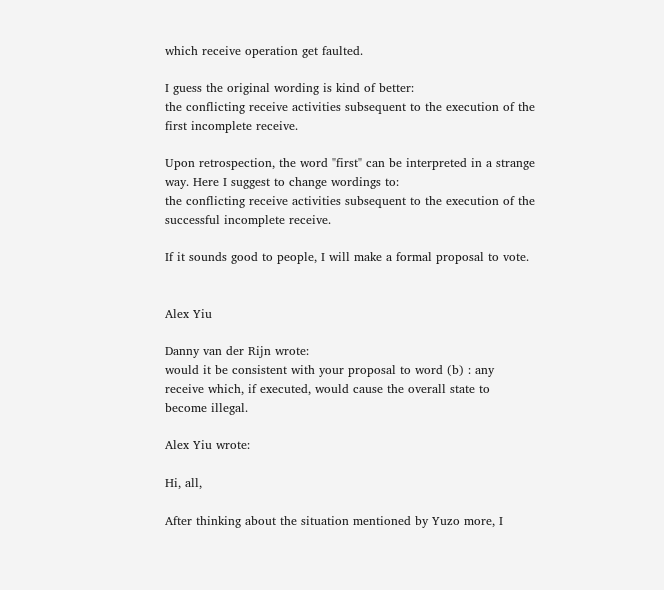which receive operation get faulted.

I guess the original wording is kind of better:
the conflicting receive activities subsequent to the execution of the first incomplete receive.

Upon retrospection, the word "first" can be interpreted in a strange way. Here I suggest to change wordings to:
the conflicting receive activities subsequent to the execution of the successful incomplete receive.

If it sounds good to people, I will make a formal proposal to vote.


Alex Yiu

Danny van der Rijn wrote:
would it be consistent with your proposal to word (b) : any receive which, if executed, would cause the overall state to become illegal.

Alex Yiu wrote:

Hi, all,

After thinking about the situation mentioned by Yuzo more, I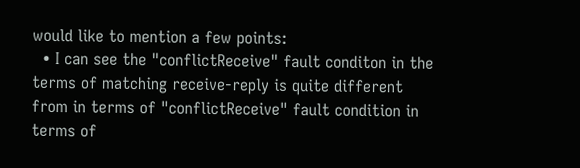would like to mention a few points:
  • I can see the "conflictReceive" fault conditon in the terms of matching receive-reply is quite different from in terms of "conflictReceive" fault condition in terms of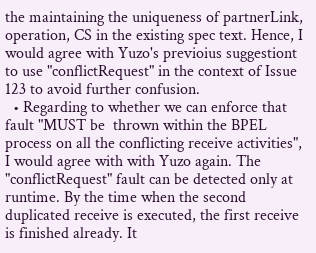the maintaining the uniqueness of partnerLink, operation, CS in the existing spec text. Hence, I would agree with Yuzo's previoius suggestiont to use "conflictRequest" in the context of Issue 123 to avoid further confusion.
  • Regarding to whether we can enforce that fault "MUST be  thrown within the BPEL process on all the conflicting receive activities", I would agree with with Yuzo again. The "conflictRequest" fault can be detected only at runtime. By the time when the second duplicated receive is executed, the first receive is finished already. It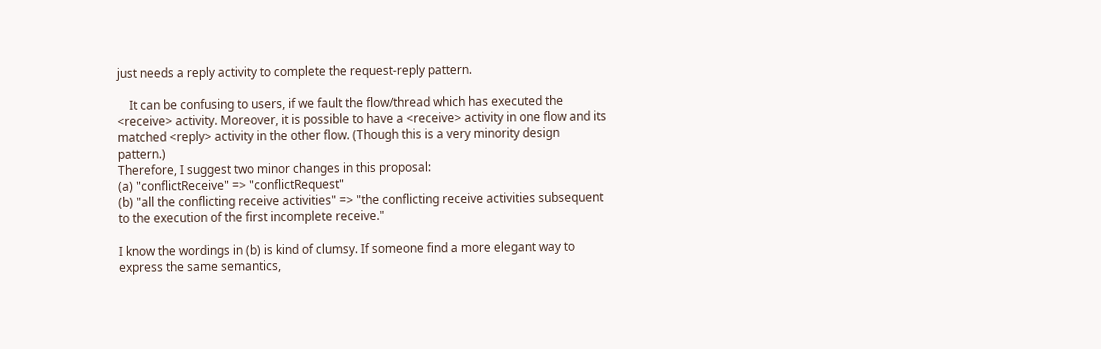just needs a reply activity to complete the request-reply pattern.

    It can be confusing to users, if we fault the flow/thread which has executed the <receive> activity. Moreover, it is possible to have a <receive> activity in one flow and its matched <reply> activity in the other flow. (Though this is a very minority design pattern.)
Therefore, I suggest two minor changes in this proposal:
(a) "conflictReceive" => "conflictRequest"
(b) "all the conflicting receive activities" => "the conflicting receive activities subsequent to the execution of the first incomplete receive."

I know the wordings in (b) is kind of clumsy. If someone find a more elegant way to express the same semantics,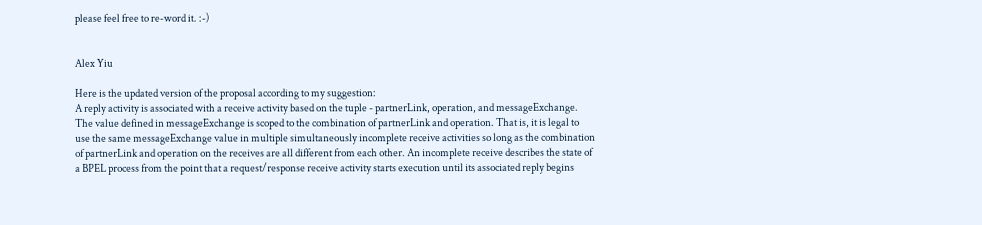please feel free to re-word it. :-)


Alex Yiu

Here is the updated version of the proposal according to my suggestion:
A reply activity is associated with a receive activity based on the tuple - partnerLink, operation, and messageExchange. The value defined in messageExchange is scoped to the combination of partnerLink and operation. That is, it is legal to use the same messageExchange value in multiple simultaneously incomplete receive activities so long as the combination of partnerLink and operation on the receives are all different from each other. An incomplete receive describes the state of a BPEL process from the point that a request/response receive activity starts execution until its associated reply begins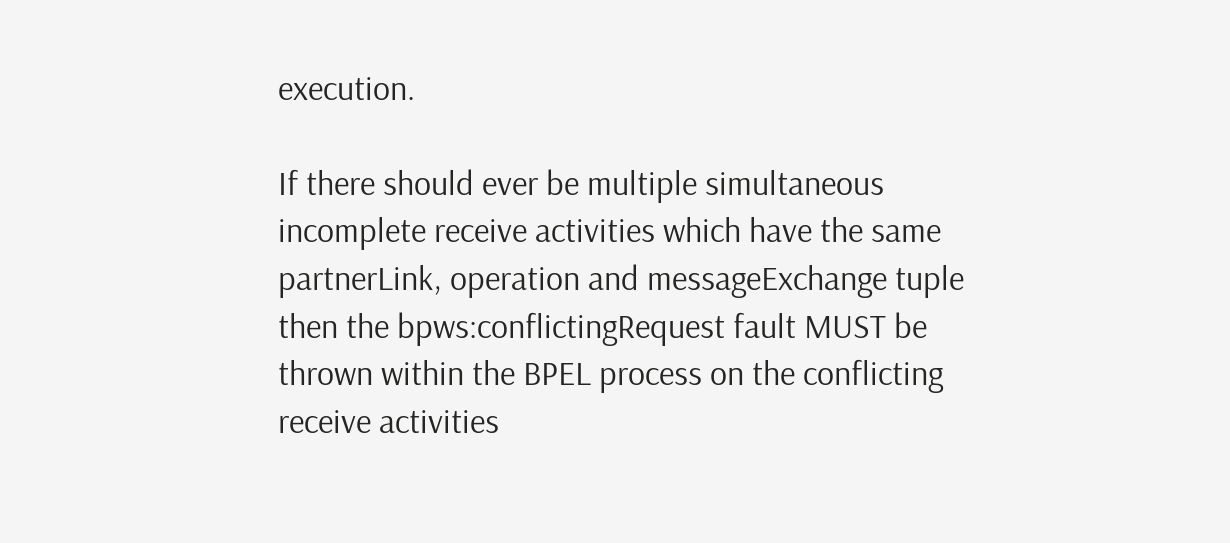execution.

If there should ever be multiple simultaneous incomplete receive activities which have the same partnerLink, operation and messageExchange tuple then the bpws:conflictingRequest fault MUST be thrown within the BPEL process on the conflicting receive activities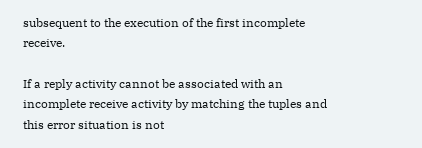subsequent to the execution of the first incomplete receive.

If a reply activity cannot be associated with an incomplete receive activity by matching the tuples and this error situation is not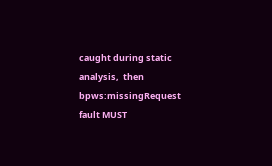caught during static analysis,  then bpws:missingRequest fault MUST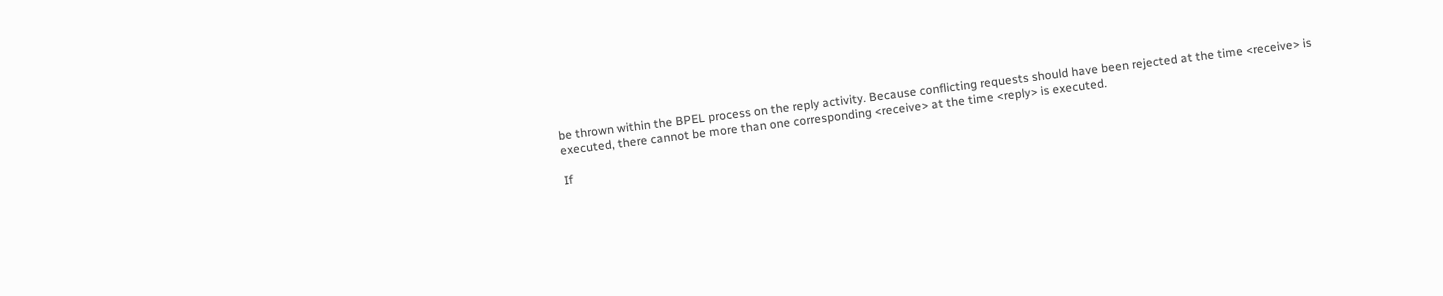be thrown within the BPEL process on the reply activity. Because conflicting requests should have been rejected at the time <receive> is executed, there cannot be more than one corresponding <receive> at the time <reply> is executed.

If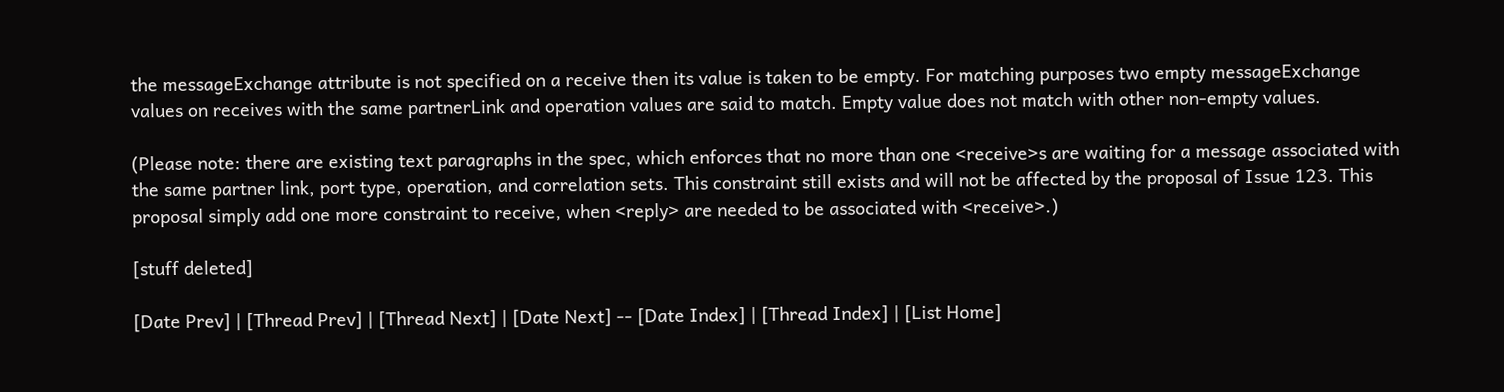the messageExchange attribute is not specified on a receive then its value is taken to be empty. For matching purposes two empty messageExchange values on receives with the same partnerLink and operation values are said to match. Empty value does not match with other non-empty values.

(Please note: there are existing text paragraphs in the spec, which enforces that no more than one <receive>s are waiting for a message associated with the same partner link, port type, operation, and correlation sets. This constraint still exists and will not be affected by the proposal of Issue 123. This proposal simply add one more constraint to receive, when <reply> are needed to be associated with <receive>.)

[stuff deleted]

[Date Prev] | [Thread Prev] | [Thread Next] | [Date Next] -- [Date Index] | [Thread Index] | [List Home]